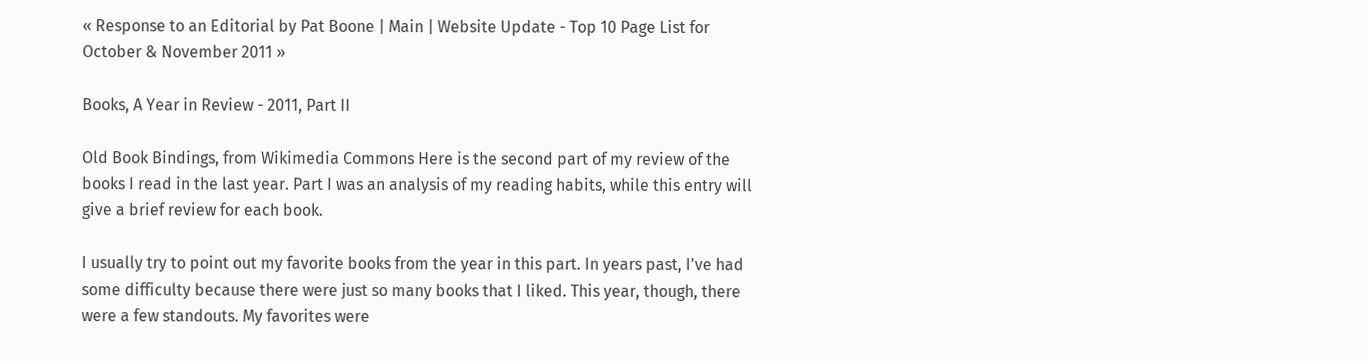« Response to an Editorial by Pat Boone | Main | Website Update - Top 10 Page List for October & November 2011 »

Books, A Year in Review - 2011, Part II

Old Book Bindings, from Wikimedia Commons Here is the second part of my review of the books I read in the last year. Part I was an analysis of my reading habits, while this entry will give a brief review for each book.

I usually try to point out my favorite books from the year in this part. In years past, I've had some difficulty because there were just so many books that I liked. This year, though, there were a few standouts. My favorites were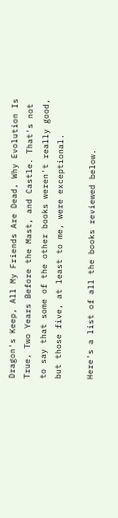Dragon's Keep, All My Friends Are Dead, Why Evolution Is True, Two Years Before the Mast, and Castle. That's not to say that some of the other books weren't really good, but those five, at least to me, were exceptional.

Here's a list of all the books reviewed below.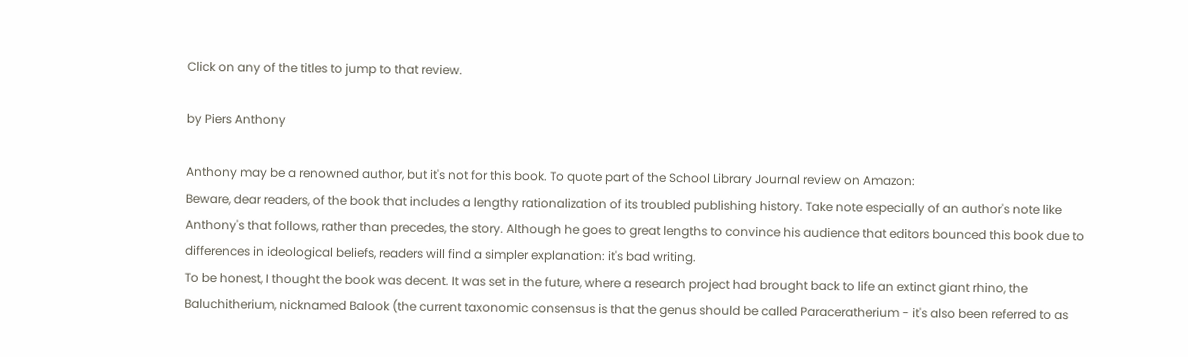Click on any of the titles to jump to that review.

by Piers Anthony

Anthony may be a renowned author, but it's not for this book. To quote part of the School Library Journal review on Amazon:
Beware, dear readers, of the book that includes a lengthy rationalization of its troubled publishing history. Take note especially of an author's note like Anthony's that follows, rather than precedes, the story. Although he goes to great lengths to convince his audience that editors bounced this book due to differences in ideological beliefs, readers will find a simpler explanation: it's bad writing.
To be honest, I thought the book was decent. It was set in the future, where a research project had brought back to life an extinct giant rhino, the Baluchitherium, nicknamed Balook (the current taxonomic consensus is that the genus should be called Paraceratherium - it's also been referred to as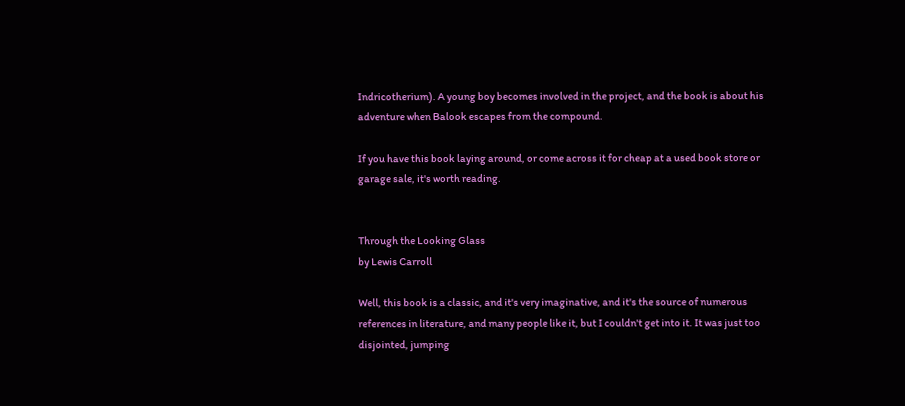Indricotherium). A young boy becomes involved in the project, and the book is about his adventure when Balook escapes from the compound.

If you have this book laying around, or come across it for cheap at a used book store or garage sale, it's worth reading.


Through the Looking Glass
by Lewis Carroll

Well, this book is a classic, and it's very imaginative, and it's the source of numerous references in literature, and many people like it, but I couldn't get into it. It was just too disjointed, jumping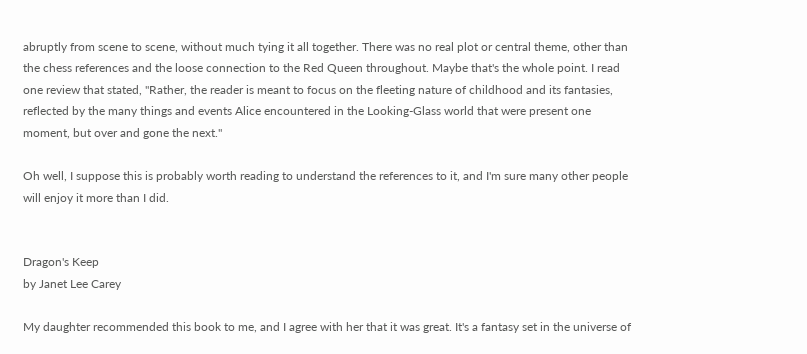abruptly from scene to scene, without much tying it all together. There was no real plot or central theme, other than the chess references and the loose connection to the Red Queen throughout. Maybe that's the whole point. I read one review that stated, "Rather, the reader is meant to focus on the fleeting nature of childhood and its fantasies, reflected by the many things and events Alice encountered in the Looking-Glass world that were present one moment, but over and gone the next."

Oh well, I suppose this is probably worth reading to understand the references to it, and I'm sure many other people will enjoy it more than I did.


Dragon's Keep
by Janet Lee Carey

My daughter recommended this book to me, and I agree with her that it was great. It's a fantasy set in the universe of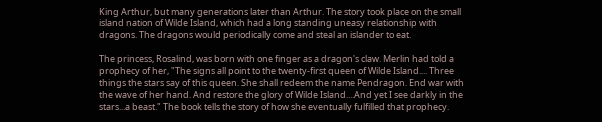King Arthur, but many generations later than Arthur. The story took place on the small island nation of Wilde Island, which had a long standing uneasy relationship with dragons. The dragons would periodically come and steal an islander to eat.

The princess, Rosalind, was born with one finger as a dragon's claw. Merlin had told a prophecy of her, "The signs all point to the twenty-first queen of Wilde Island.... Three things the stars say of this queen. She shall redeem the name Pendragon. End war with the wave of her hand. And restore the glory of Wilde Island....And yet I see darkly in the stars...a beast." The book tells the story of how she eventually fulfilled that prophecy.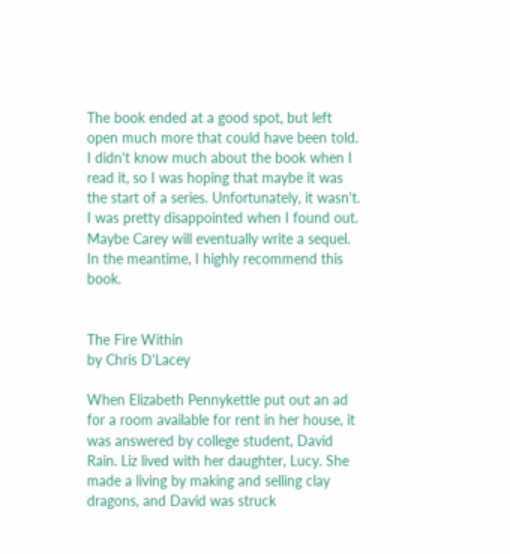The book ended at a good spot, but left open much more that could have been told. I didn't know much about the book when I read it, so I was hoping that maybe it was the start of a series. Unfortunately, it wasn't. I was pretty disappointed when I found out. Maybe Carey will eventually write a sequel. In the meantime, I highly recommend this book.


The Fire Within
by Chris D'Lacey

When Elizabeth Pennykettle put out an ad for a room available for rent in her house, it was answered by college student, David Rain. Liz lived with her daughter, Lucy. She made a living by making and selling clay dragons, and David was struck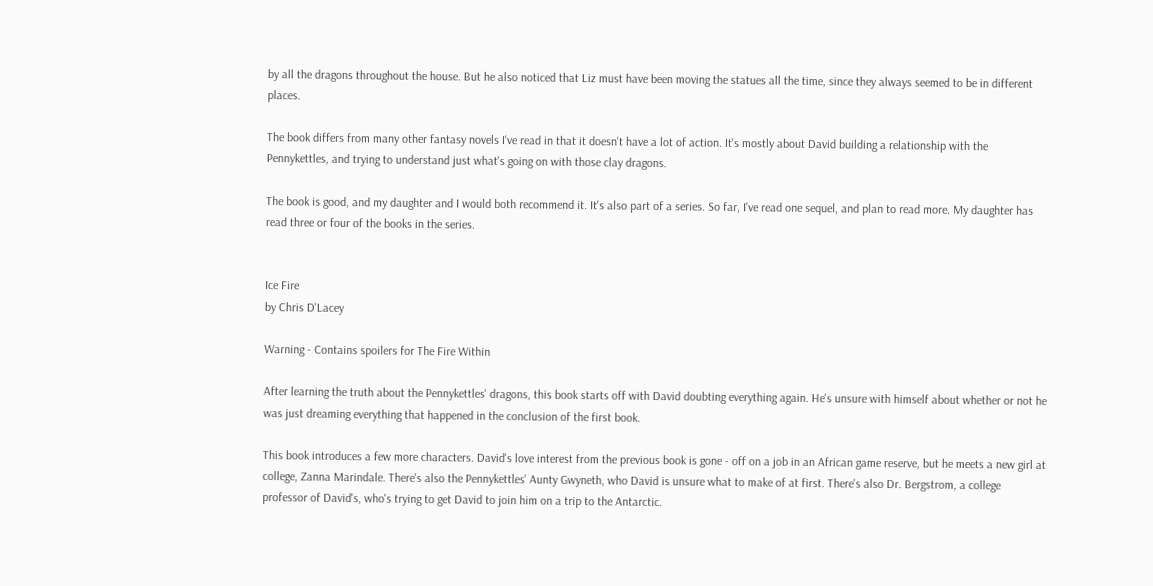by all the dragons throughout the house. But he also noticed that Liz must have been moving the statues all the time, since they always seemed to be in different places.

The book differs from many other fantasy novels I've read in that it doesn't have a lot of action. It's mostly about David building a relationship with the Pennykettles, and trying to understand just what's going on with those clay dragons.

The book is good, and my daughter and I would both recommend it. It's also part of a series. So far, I've read one sequel, and plan to read more. My daughter has read three or four of the books in the series.


Ice Fire
by Chris D'Lacey

Warning - Contains spoilers for The Fire Within

After learning the truth about the Pennykettles' dragons, this book starts off with David doubting everything again. He's unsure with himself about whether or not he was just dreaming everything that happened in the conclusion of the first book.

This book introduces a few more characters. David's love interest from the previous book is gone - off on a job in an African game reserve, but he meets a new girl at college, Zanna Marindale. There's also the Pennykettles' Aunty Gwyneth, who David is unsure what to make of at first. There's also Dr. Bergstrom, a college professor of David's, who's trying to get David to join him on a trip to the Antarctic.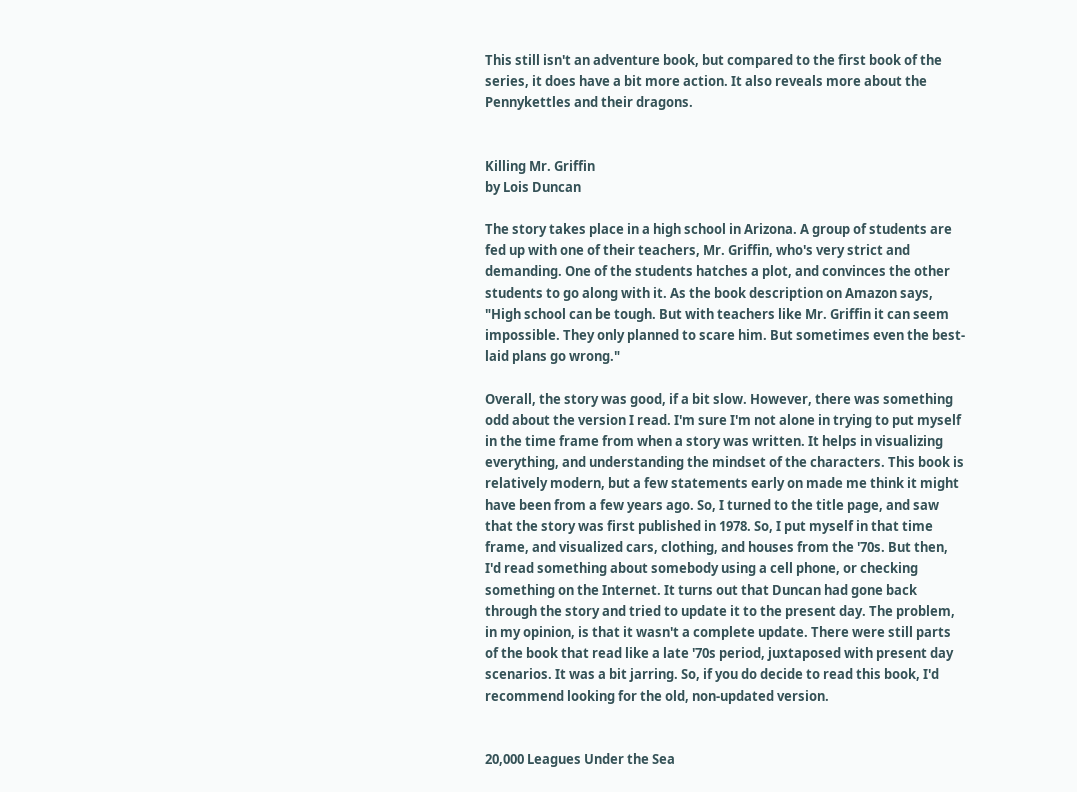This still isn't an adventure book, but compared to the first book of the series, it does have a bit more action. It also reveals more about the Pennykettles and their dragons.


Killing Mr. Griffin
by Lois Duncan

The story takes place in a high school in Arizona. A group of students are fed up with one of their teachers, Mr. Griffin, who's very strict and demanding. One of the students hatches a plot, and convinces the other students to go along with it. As the book description on Amazon says, "High school can be tough. But with teachers like Mr. Griffin it can seem impossible. They only planned to scare him. But sometimes even the best-laid plans go wrong."

Overall, the story was good, if a bit slow. However, there was something odd about the version I read. I'm sure I'm not alone in trying to put myself in the time frame from when a story was written. It helps in visualizing everything, and understanding the mindset of the characters. This book is relatively modern, but a few statements early on made me think it might have been from a few years ago. So, I turned to the title page, and saw that the story was first published in 1978. So, I put myself in that time frame, and visualized cars, clothing, and houses from the '70s. But then, I'd read something about somebody using a cell phone, or checking something on the Internet. It turns out that Duncan had gone back through the story and tried to update it to the present day. The problem, in my opinion, is that it wasn't a complete update. There were still parts of the book that read like a late '70s period, juxtaposed with present day scenarios. It was a bit jarring. So, if you do decide to read this book, I'd recommend looking for the old, non-updated version.


20,000 Leagues Under the Sea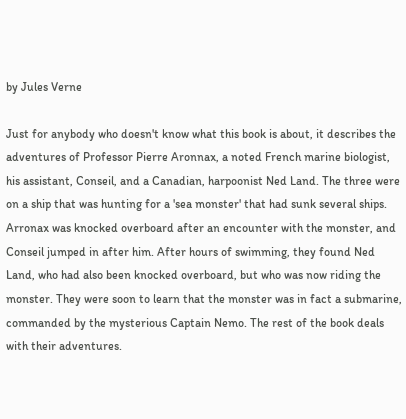by Jules Verne

Just for anybody who doesn't know what this book is about, it describes the adventures of Professor Pierre Aronnax, a noted French marine biologist, his assistant, Conseil, and a Canadian, harpoonist Ned Land. The three were on a ship that was hunting for a 'sea monster' that had sunk several ships. Arronax was knocked overboard after an encounter with the monster, and Conseil jumped in after him. After hours of swimming, they found Ned Land, who had also been knocked overboard, but who was now riding the monster. They were soon to learn that the monster was in fact a submarine, commanded by the mysterious Captain Nemo. The rest of the book deals with their adventures.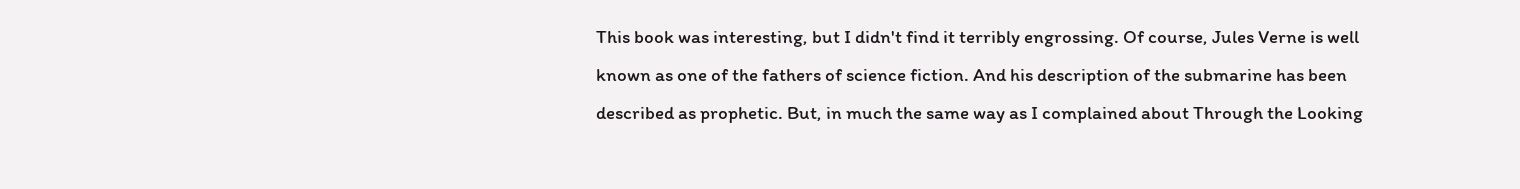This book was interesting, but I didn't find it terribly engrossing. Of course, Jules Verne is well known as one of the fathers of science fiction. And his description of the submarine has been described as prophetic. But, in much the same way as I complained about Through the Looking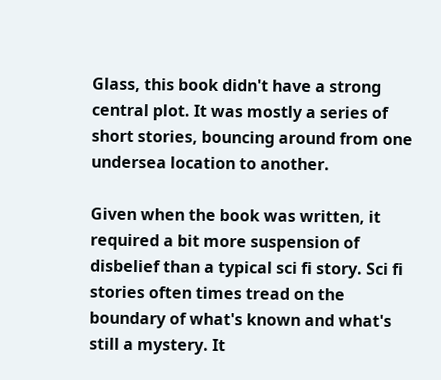Glass, this book didn't have a strong central plot. It was mostly a series of short stories, bouncing around from one undersea location to another.

Given when the book was written, it required a bit more suspension of disbelief than a typical sci fi story. Sci fi stories often times tread on the boundary of what's known and what's still a mystery. It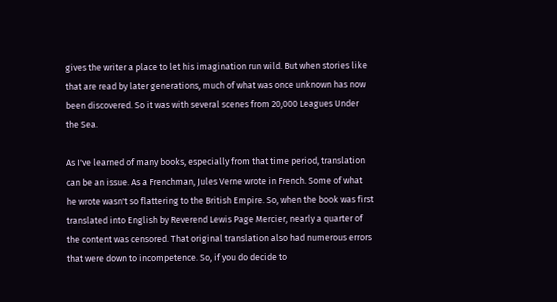gives the writer a place to let his imagination run wild. But when stories like that are read by later generations, much of what was once unknown has now been discovered. So it was with several scenes from 20,000 Leagues Under the Sea.

As I've learned of many books, especially from that time period, translation can be an issue. As a Frenchman, Jules Verne wrote in French. Some of what he wrote wasn't so flattering to the British Empire. So, when the book was first translated into English by Reverend Lewis Page Mercier, nearly a quarter of the content was censored. That original translation also had numerous errors that were down to incompetence. So, if you do decide to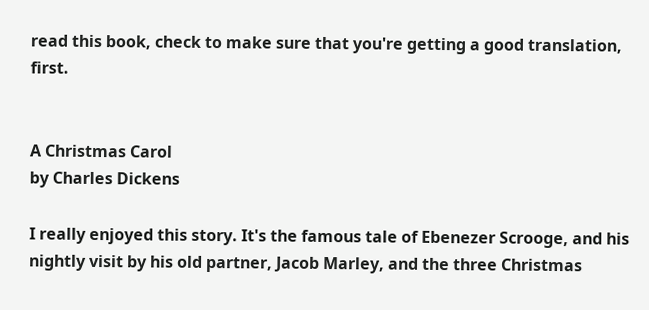read this book, check to make sure that you're getting a good translation, first.


A Christmas Carol
by Charles Dickens

I really enjoyed this story. It's the famous tale of Ebenezer Scrooge, and his nightly visit by his old partner, Jacob Marley, and the three Christmas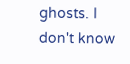ghosts. I don't know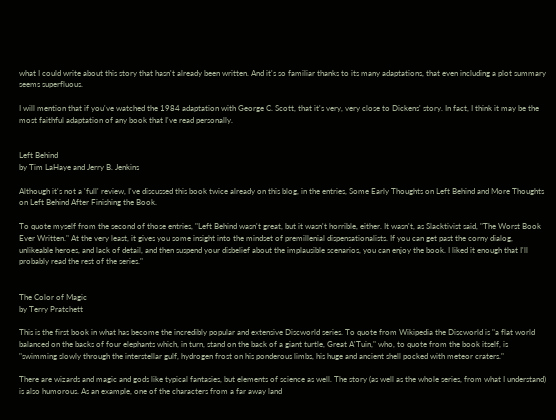what I could write about this story that hasn't already been written. And it's so familiar thanks to its many adaptations, that even including a plot summary seems superfluous.

I will mention that if you've watched the 1984 adaptation with George C. Scott, that it's very, very close to Dickens' story. In fact, I think it may be the most faithful adaptation of any book that I've read personally.


Left Behind
by Tim LaHaye and Jerry B. Jenkins

Although it's not a 'full' review, I've discussed this book twice already on this blog, in the entries, Some Early Thoughts on Left Behind and More Thoughts on Left Behind After Finishing the Book.

To quote myself from the second of those entries, "Left Behind wasn't great, but it wasn't horrible, either. It wasn't, as Slacktivist said, "The Worst Book Ever Written." At the very least, it gives you some insight into the mindset of premillenial dispensationalists. If you can get past the corny dialog, unlikeable heroes, and lack of detail, and then suspend your disbelief about the implausible scenarios, you can enjoy the book. I liked it enough that I'll probably read the rest of the series."


The Color of Magic
by Terry Pratchett

This is the first book in what has become the incredibly popular and extensive Discworld series. To quote from Wikipedia the Discworld is "a flat world balanced on the backs of four elephants which, in turn, stand on the back of a giant turtle, Great A'Tuin," who, to quote from the book itself, is "swimming slowly through the interstellar gulf, hydrogen frost on his ponderous limbs, his huge and ancient shell pocked with meteor craters."

There are wizards and magic and gods like typical fantasies, but elements of science as well. The story (as well as the whole series, from what I understand) is also humorous. As an example, one of the characters from a far away land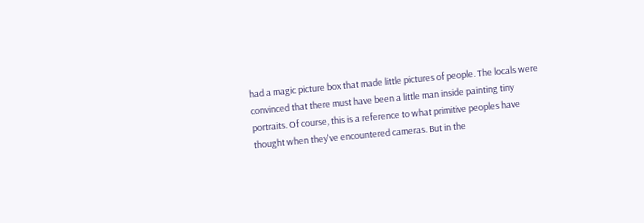had a magic picture box that made little pictures of people. The locals were convinced that there must have been a little man inside painting tiny portraits. Of course, this is a reference to what primitive peoples have thought when they've encountered cameras. But in the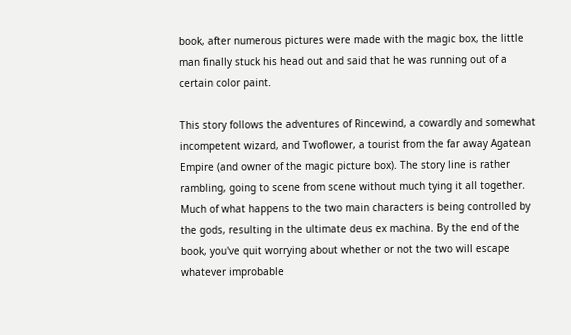book, after numerous pictures were made with the magic box, the little man finally stuck his head out and said that he was running out of a certain color paint.

This story follows the adventures of Rincewind, a cowardly and somewhat incompetent wizard, and Twoflower, a tourist from the far away Agatean Empire (and owner of the magic picture box). The story line is rather rambling, going to scene from scene without much tying it all together. Much of what happens to the two main characters is being controlled by the gods, resulting in the ultimate deus ex machina. By the end of the book, you've quit worrying about whether or not the two will escape whatever improbable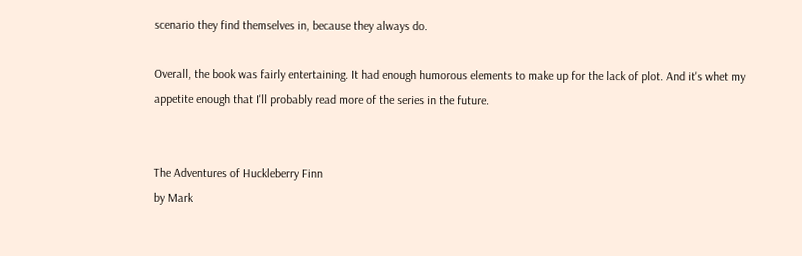scenario they find themselves in, because they always do.

Overall, the book was fairly entertaining. It had enough humorous elements to make up for the lack of plot. And it's whet my appetite enough that I'll probably read more of the series in the future.


The Adventures of Huckleberry Finn
by Mark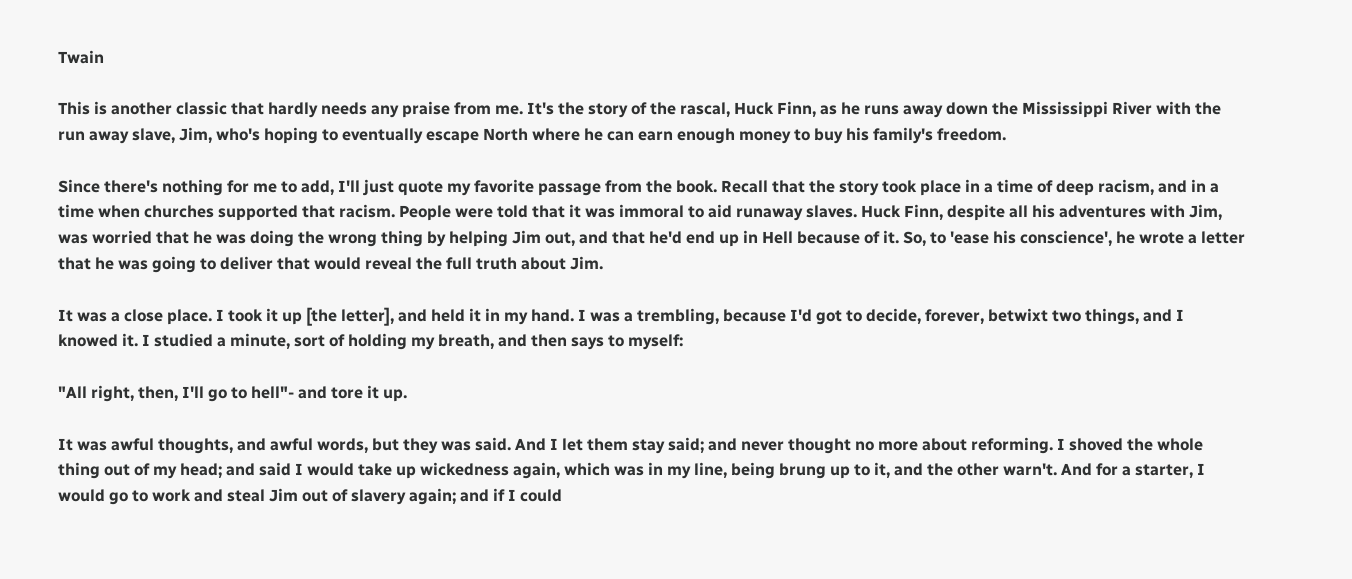Twain

This is another classic that hardly needs any praise from me. It's the story of the rascal, Huck Finn, as he runs away down the Mississippi River with the run away slave, Jim, who's hoping to eventually escape North where he can earn enough money to buy his family's freedom.

Since there's nothing for me to add, I'll just quote my favorite passage from the book. Recall that the story took place in a time of deep racism, and in a time when churches supported that racism. People were told that it was immoral to aid runaway slaves. Huck Finn, despite all his adventures with Jim, was worried that he was doing the wrong thing by helping Jim out, and that he'd end up in Hell because of it. So, to 'ease his conscience', he wrote a letter that he was going to deliver that would reveal the full truth about Jim.

It was a close place. I took it up [the letter], and held it in my hand. I was a trembling, because I'd got to decide, forever, betwixt two things, and I knowed it. I studied a minute, sort of holding my breath, and then says to myself:

"All right, then, I'll go to hell"- and tore it up.

It was awful thoughts, and awful words, but they was said. And I let them stay said; and never thought no more about reforming. I shoved the whole thing out of my head; and said I would take up wickedness again, which was in my line, being brung up to it, and the other warn't. And for a starter, I would go to work and steal Jim out of slavery again; and if I could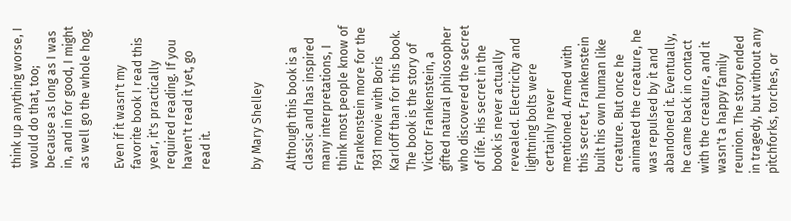think up anything worse, I would do that, too; because as long as I was in, and in for good, I might as well go the whole hog.

Even if it wasn't my favorite book I read this year, it's practically required reading. If you haven't read it yet, go read it.


by Mary Shelley

Although this book is a classic and has inspired many interpretations, I think most people know of Frankenstein more for the 1931 movie with Boris Karloff than for this book. The book is the story of Victor Frankenstein, a gifted natural philosopher who discovered the secret of life. His secret in the book is never actually revealed. Electricity and lightning bolts were certainly never mentioned. Armed with this secret, Frankenstein built his own human like creature. But once he animated the creature, he was repulsed by it and abandoned it. Eventually, he came back in contact with the creature, and it wasn't a happy family reunion. The story ended in tragedy, but without any pitchforks, torches, or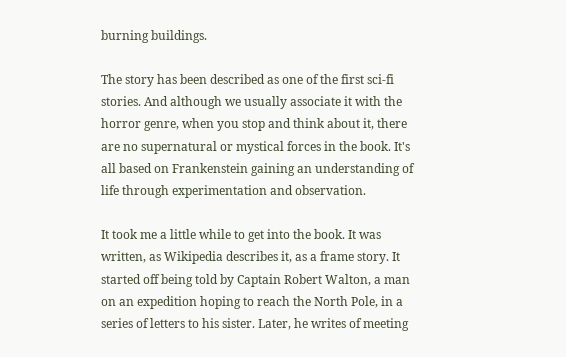burning buildings.

The story has been described as one of the first sci-fi stories. And although we usually associate it with the horror genre, when you stop and think about it, there are no supernatural or mystical forces in the book. It's all based on Frankenstein gaining an understanding of life through experimentation and observation.

It took me a little while to get into the book. It was written, as Wikipedia describes it, as a frame story. It started off being told by Captain Robert Walton, a man on an expedition hoping to reach the North Pole, in a series of letters to his sister. Later, he writes of meeting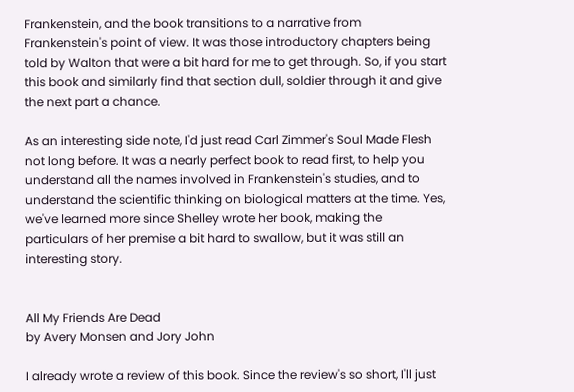Frankenstein, and the book transitions to a narrative from Frankenstein's point of view. It was those introductory chapters being told by Walton that were a bit hard for me to get through. So, if you start this book and similarly find that section dull, soldier through it and give the next part a chance.

As an interesting side note, I'd just read Carl Zimmer's Soul Made Flesh not long before. It was a nearly perfect book to read first, to help you understand all the names involved in Frankenstein's studies, and to understand the scientific thinking on biological matters at the time. Yes, we've learned more since Shelley wrote her book, making the particulars of her premise a bit hard to swallow, but it was still an interesting story.


All My Friends Are Dead
by Avery Monsen and Jory John

I already wrote a review of this book. Since the review's so short, I'll just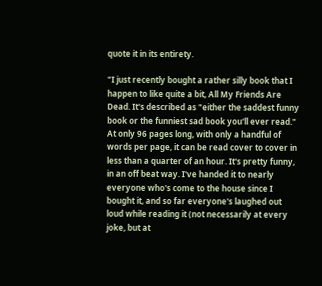quote it in its entirety.

"I just recently bought a rather silly book that I happen to like quite a bit, All My Friends Are Dead. It's described as "either the saddest funny book or the funniest sad book you'll ever read." At only 96 pages long, with only a handful of words per page, it can be read cover to cover in less than a quarter of an hour. It's pretty funny, in an off beat way. I've handed it to nearly everyone who's come to the house since I bought it, and so far everyone's laughed out loud while reading it (not necessarily at every joke, but at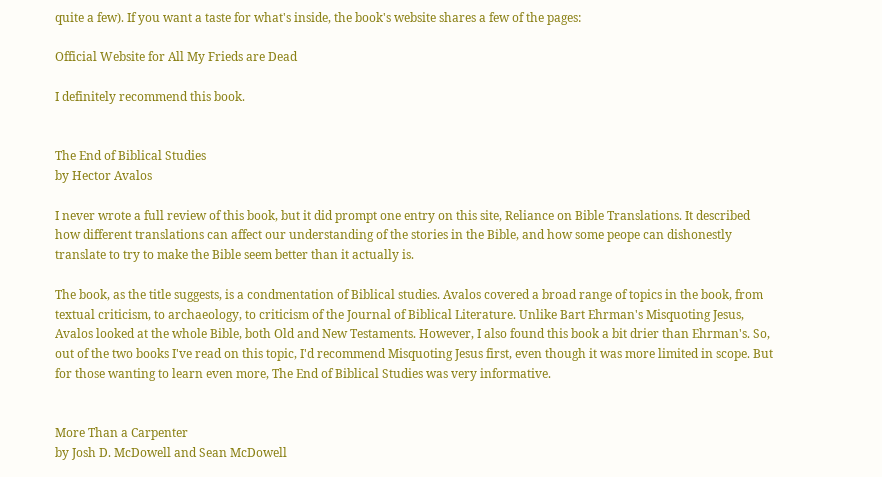quite a few). If you want a taste for what's inside, the book's website shares a few of the pages:

Official Website for All My Frieds are Dead

I definitely recommend this book.


The End of Biblical Studies
by Hector Avalos

I never wrote a full review of this book, but it did prompt one entry on this site, Reliance on Bible Translations. It described how different translations can affect our understanding of the stories in the Bible, and how some peope can dishonestly translate to try to make the Bible seem better than it actually is.

The book, as the title suggests, is a condmentation of Biblical studies. Avalos covered a broad range of topics in the book, from textual criticism, to archaeology, to criticism of the Journal of Biblical Literature. Unlike Bart Ehrman's Misquoting Jesus, Avalos looked at the whole Bible, both Old and New Testaments. However, I also found this book a bit drier than Ehrman's. So, out of the two books I've read on this topic, I'd recommend Misquoting Jesus first, even though it was more limited in scope. But for those wanting to learn even more, The End of Biblical Studies was very informative.


More Than a Carpenter
by Josh D. McDowell and Sean McDowell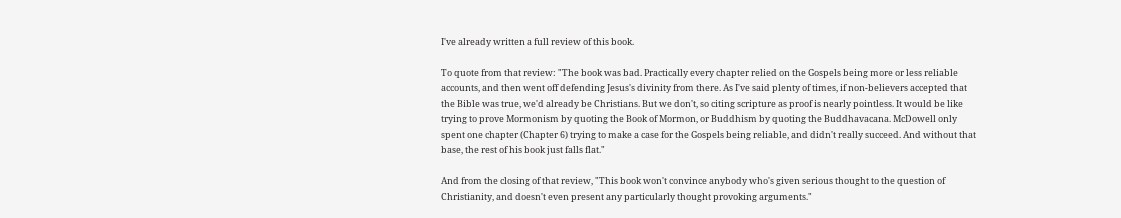I've already written a full review of this book.

To quote from that review: "The book was bad. Practically every chapter relied on the Gospels being more or less reliable accounts, and then went off defending Jesus's divinity from there. As I've said plenty of times, if non-believers accepted that the Bible was true, we'd already be Christians. But we don't, so citing scripture as proof is nearly pointless. It would be like trying to prove Mormonism by quoting the Book of Mormon, or Buddhism by quoting the Buddhavacana. McDowell only spent one chapter (Chapter 6) trying to make a case for the Gospels being reliable, and didn't really succeed. And without that base, the rest of his book just falls flat."

And from the closing of that review, "This book won't convince anybody who's given serious thought to the question of Christianity, and doesn't even present any particularly thought provoking arguments."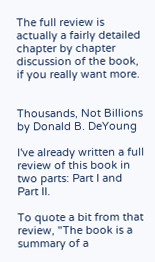The full review is actually a fairly detailed chapter by chapter discussion of the book, if you really want more.


Thousands, Not Billions
by Donald B. DeYoung

I've already written a full review of this book in two parts: Part I and Part II.

To quote a bit from that review, "The book is a summary of a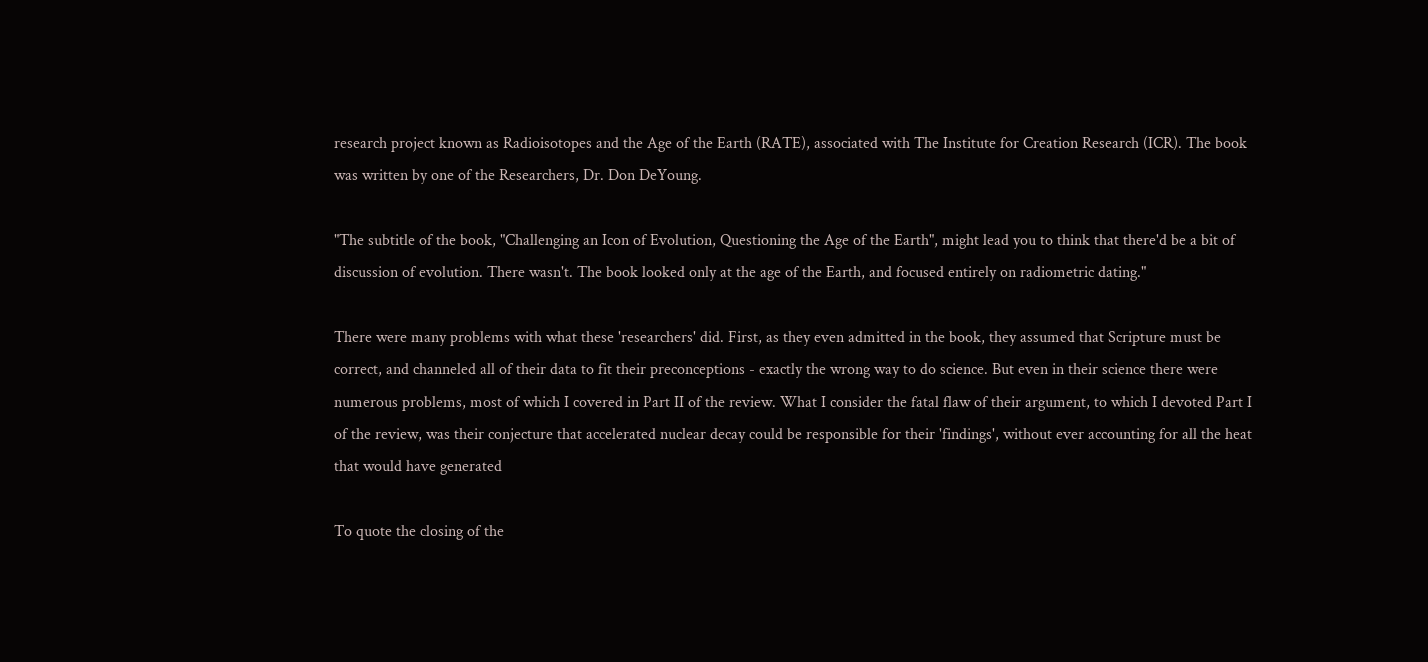research project known as Radioisotopes and the Age of the Earth (RATE), associated with The Institute for Creation Research (ICR). The book was written by one of the Researchers, Dr. Don DeYoung.

"The subtitle of the book, "Challenging an Icon of Evolution, Questioning the Age of the Earth", might lead you to think that there'd be a bit of discussion of evolution. There wasn't. The book looked only at the age of the Earth, and focused entirely on radiometric dating."

There were many problems with what these 'researchers' did. First, as they even admitted in the book, they assumed that Scripture must be correct, and channeled all of their data to fit their preconceptions - exactly the wrong way to do science. But even in their science there were numerous problems, most of which I covered in Part II of the review. What I consider the fatal flaw of their argument, to which I devoted Part I of the review, was their conjecture that accelerated nuclear decay could be responsible for their 'findings', without ever accounting for all the heat that would have generated

To quote the closing of the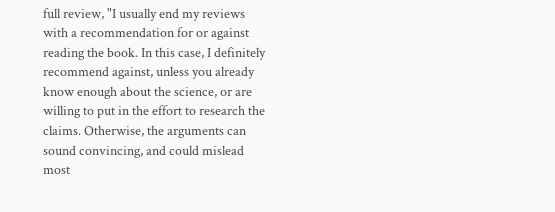full review, "I usually end my reviews with a recommendation for or against reading the book. In this case, I definitely recommend against, unless you already know enough about the science, or are willing to put in the effort to research the claims. Otherwise, the arguments can sound convincing, and could mislead most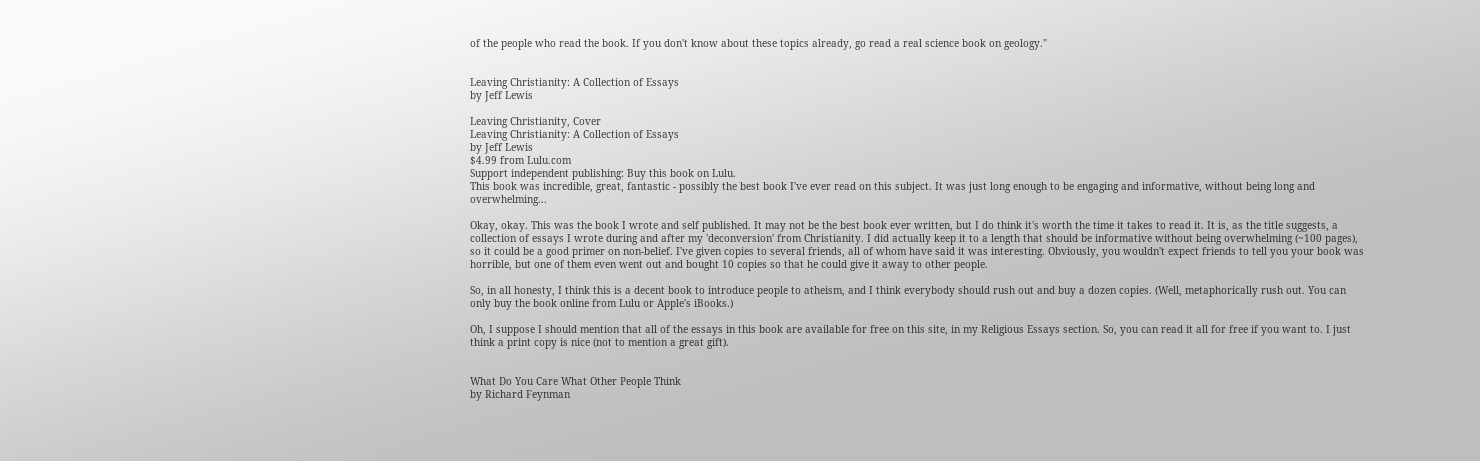of the people who read the book. If you don't know about these topics already, go read a real science book on geology."


Leaving Christianity: A Collection of Essays
by Jeff Lewis

Leaving Christianity, Cover
Leaving Christianity: A Collection of Essays
by Jeff Lewis
$4.99 from Lulu.com
Support independent publishing: Buy this book on Lulu.
This book was incredible, great, fantastic - possibly the best book I've ever read on this subject. It was just long enough to be engaging and informative, without being long and overwhelming...

Okay, okay. This was the book I wrote and self published. It may not be the best book ever written, but I do think it's worth the time it takes to read it. It is, as the title suggests, a collection of essays I wrote during and after my 'deconversion' from Christianity. I did actually keep it to a length that should be informative without being overwhelming (~100 pages), so it could be a good primer on non-belief. I've given copies to several friends, all of whom have said it was interesting. Obviously, you wouldn't expect friends to tell you your book was horrible, but one of them even went out and bought 10 copies so that he could give it away to other people.

So, in all honesty, I think this is a decent book to introduce people to atheism, and I think everybody should rush out and buy a dozen copies. (Well, metaphorically rush out. You can only buy the book online from Lulu or Apple's iBooks.)

Oh, I suppose I should mention that all of the essays in this book are available for free on this site, in my Religious Essays section. So, you can read it all for free if you want to. I just think a print copy is nice (not to mention a great gift).


What Do You Care What Other People Think
by Richard Feynman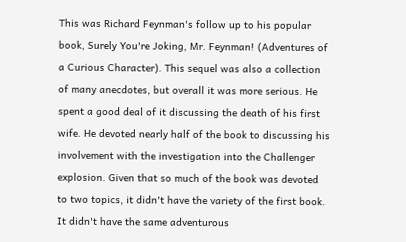This was Richard Feynman's follow up to his popular book, Surely You're Joking, Mr. Feynman! (Adventures of a Curious Character). This sequel was also a collection of many anecdotes, but overall it was more serious. He spent a good deal of it discussing the death of his first wife. He devoted nearly half of the book to discussing his involvement with the investigation into the Challenger explosion. Given that so much of the book was devoted to two topics, it didn't have the variety of the first book. It didn't have the same adventurous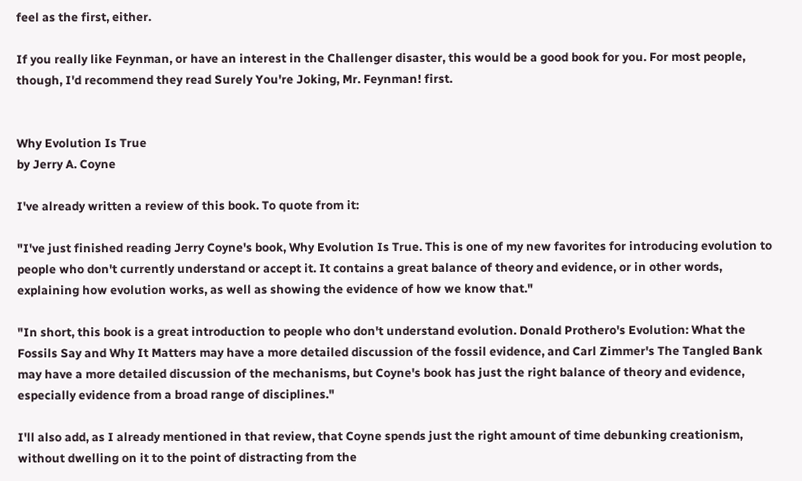feel as the first, either.

If you really like Feynman, or have an interest in the Challenger disaster, this would be a good book for you. For most people, though, I'd recommend they read Surely You're Joking, Mr. Feynman! first.


Why Evolution Is True
by Jerry A. Coyne

I've already written a review of this book. To quote from it:

"I've just finished reading Jerry Coyne's book, Why Evolution Is True. This is one of my new favorites for introducing evolution to people who don't currently understand or accept it. It contains a great balance of theory and evidence, or in other words, explaining how evolution works, as well as showing the evidence of how we know that."

"In short, this book is a great introduction to people who don't understand evolution. Donald Prothero's Evolution: What the Fossils Say and Why It Matters may have a more detailed discussion of the fossil evidence, and Carl Zimmer's The Tangled Bank may have a more detailed discussion of the mechanisms, but Coyne's book has just the right balance of theory and evidence, especially evidence from a broad range of disciplines."

I'll also add, as I already mentioned in that review, that Coyne spends just the right amount of time debunking creationism, without dwelling on it to the point of distracting from the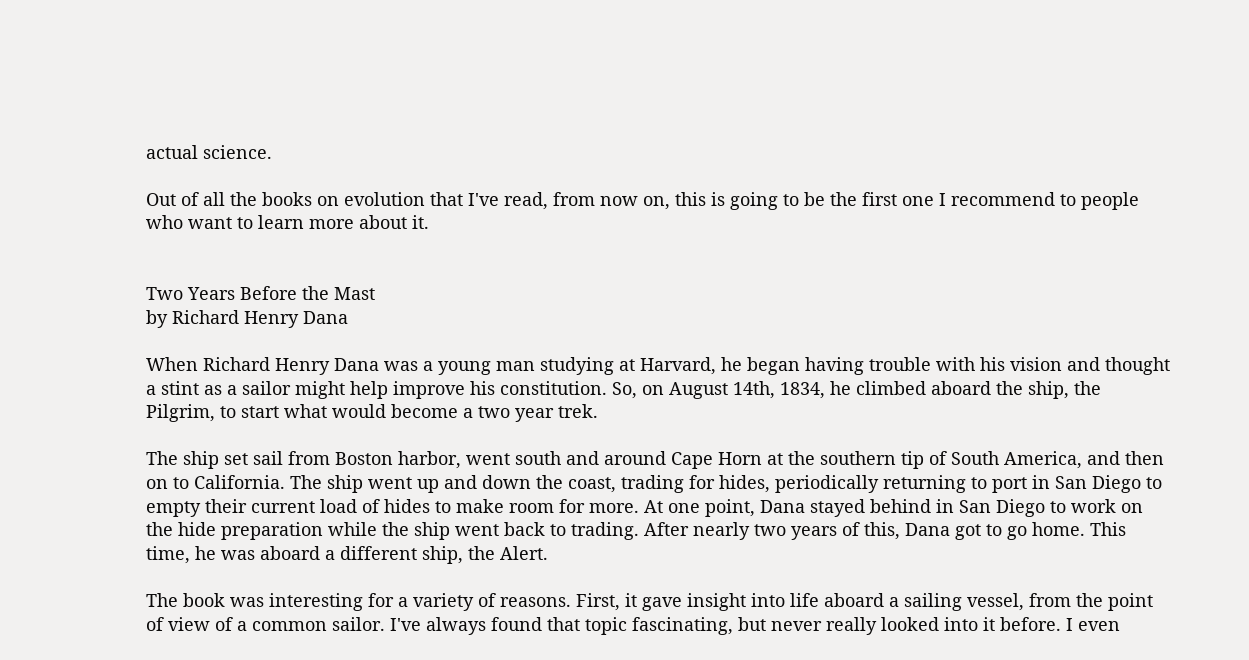actual science.

Out of all the books on evolution that I've read, from now on, this is going to be the first one I recommend to people who want to learn more about it.


Two Years Before the Mast
by Richard Henry Dana

When Richard Henry Dana was a young man studying at Harvard, he began having trouble with his vision and thought a stint as a sailor might help improve his constitution. So, on August 14th, 1834, he climbed aboard the ship, the Pilgrim, to start what would become a two year trek.

The ship set sail from Boston harbor, went south and around Cape Horn at the southern tip of South America, and then on to California. The ship went up and down the coast, trading for hides, periodically returning to port in San Diego to empty their current load of hides to make room for more. At one point, Dana stayed behind in San Diego to work on the hide preparation while the ship went back to trading. After nearly two years of this, Dana got to go home. This time, he was aboard a different ship, the Alert.

The book was interesting for a variety of reasons. First, it gave insight into life aboard a sailing vessel, from the point of view of a common sailor. I've always found that topic fascinating, but never really looked into it before. I even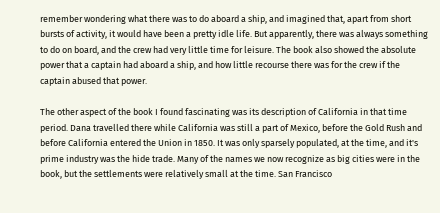remember wondering what there was to do aboard a ship, and imagined that, apart from short bursts of activity, it would have been a pretty idle life. But apparently, there was always something to do on board, and the crew had very little time for leisure. The book also showed the absolute power that a captain had aboard a ship, and how little recourse there was for the crew if the captain abused that power.

The other aspect of the book I found fascinating was its description of California in that time period. Dana travelled there while California was still a part of Mexico, before the Gold Rush and before California entered the Union in 1850. It was only sparsely populated, at the time, and it's prime industry was the hide trade. Many of the names we now recognize as big cities were in the book, but the settlements were relatively small at the time. San Francisco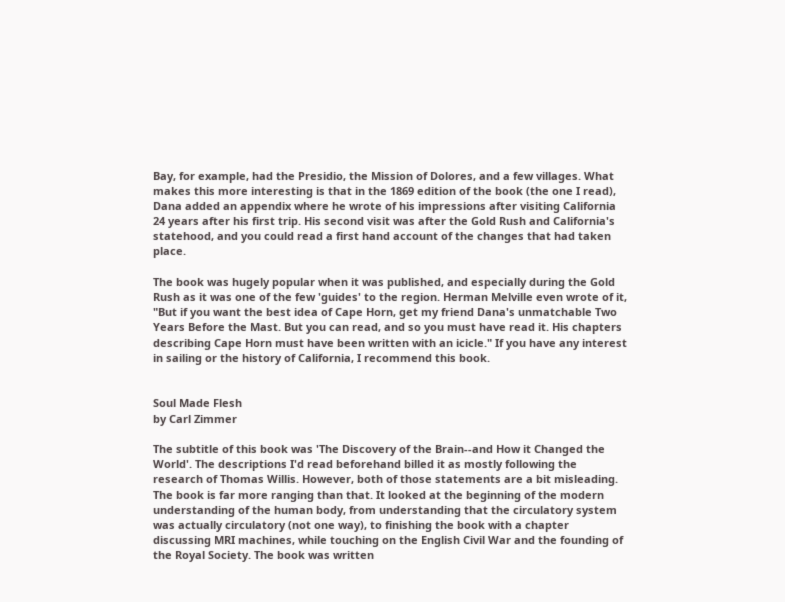Bay, for example, had the Presidio, the Mission of Dolores, and a few villages. What makes this more interesting is that in the 1869 edition of the book (the one I read), Dana added an appendix where he wrote of his impressions after visiting California 24 years after his first trip. His second visit was after the Gold Rush and California's statehood, and you could read a first hand account of the changes that had taken place.

The book was hugely popular when it was published, and especially during the Gold Rush as it was one of the few 'guides' to the region. Herman Melville even wrote of it, "But if you want the best idea of Cape Horn, get my friend Dana's unmatchable Two Years Before the Mast. But you can read, and so you must have read it. His chapters describing Cape Horn must have been written with an icicle." If you have any interest in sailing or the history of California, I recommend this book.


Soul Made Flesh
by Carl Zimmer

The subtitle of this book was 'The Discovery of the Brain--and How it Changed the World'. The descriptions I'd read beforehand billed it as mostly following the research of Thomas Willis. However, both of those statements are a bit misleading. The book is far more ranging than that. It looked at the beginning of the modern understanding of the human body, from understanding that the circulatory system was actually circulatory (not one way), to finishing the book with a chapter discussing MRI machines, while touching on the English Civil War and the founding of the Royal Society. The book was written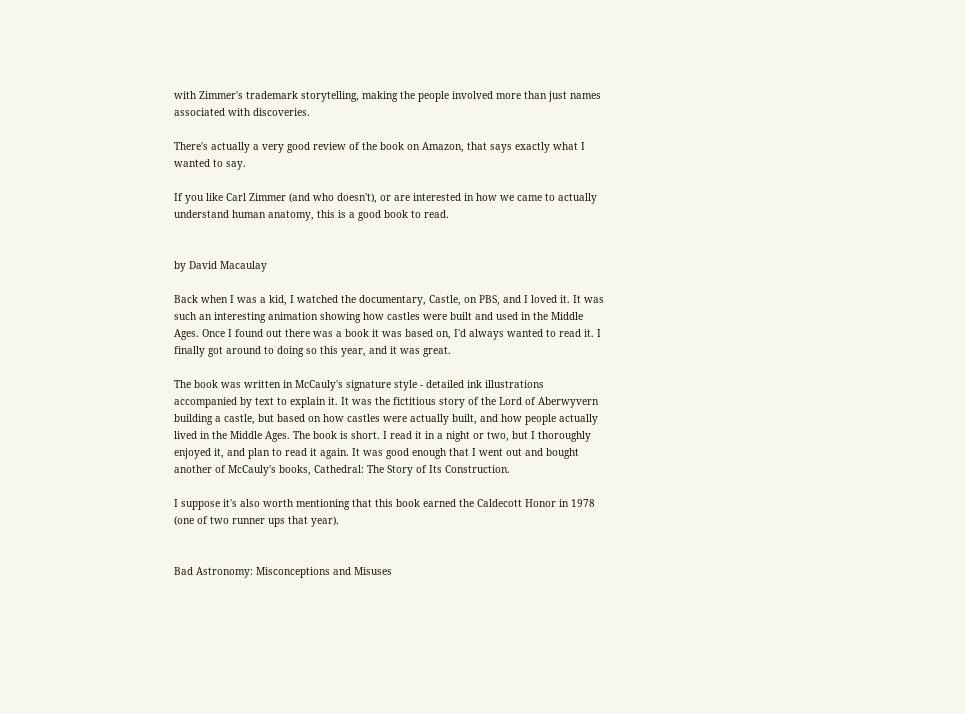with Zimmer's trademark storytelling, making the people involved more than just names associated with discoveries.

There's actually a very good review of the book on Amazon, that says exactly what I wanted to say.

If you like Carl Zimmer (and who doesn't), or are interested in how we came to actually understand human anatomy, this is a good book to read.


by David Macaulay

Back when I was a kid, I watched the documentary, Castle, on PBS, and I loved it. It was such an interesting animation showing how castles were built and used in the Middle Ages. Once I found out there was a book it was based on, I'd always wanted to read it. I finally got around to doing so this year, and it was great.

The book was written in McCauly's signature style - detailed ink illustrations accompanied by text to explain it. It was the fictitious story of the Lord of Aberwyvern building a castle, but based on how castles were actually built, and how people actually lived in the Middle Ages. The book is short. I read it in a night or two, but I thoroughly enjoyed it, and plan to read it again. It was good enough that I went out and bought another of McCauly's books, Cathedral: The Story of Its Construction.

I suppose it's also worth mentioning that this book earned the Caldecott Honor in 1978 (one of two runner ups that year).


Bad Astronomy: Misconceptions and Misuses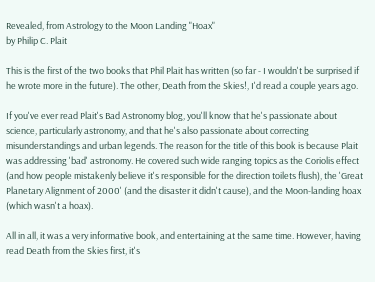Revealed, from Astrology to the Moon Landing "Hoax"
by Philip C. Plait

This is the first of the two books that Phil Plait has written (so far - I wouldn't be surprised if he wrote more in the future). The other, Death from the Skies!, I'd read a couple years ago.

If you've ever read Plait's Bad Astronomy blog, you'll know that he's passionate about science, particularly astronomy, and that he's also passionate about correcting misunderstandings and urban legends. The reason for the title of this book is because Plait was addressing 'bad' astronomy. He covered such wide ranging topics as the Coriolis effect (and how people mistakenly believe it's responsible for the direction toilets flush), the 'Great Planetary Alignment of 2000' (and the disaster it didn't cause), and the Moon-landing hoax (which wasn't a hoax).

All in all, it was a very informative book, and entertaining at the same time. However, having read Death from the Skies first, it's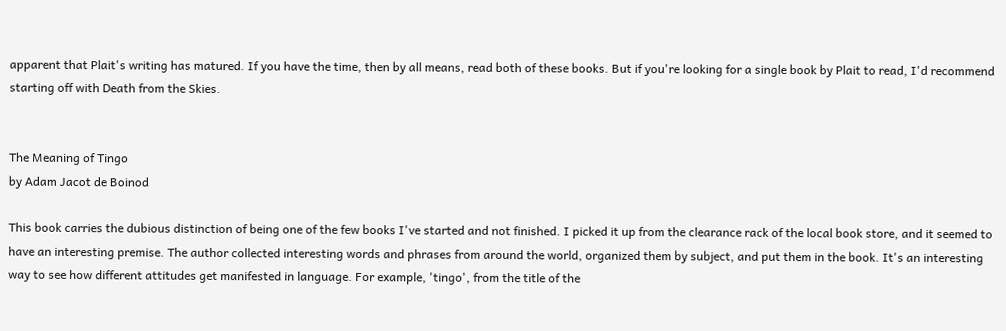apparent that Plait's writing has matured. If you have the time, then by all means, read both of these books. But if you're looking for a single book by Plait to read, I'd recommend starting off with Death from the Skies.


The Meaning of Tingo
by Adam Jacot de Boinod

This book carries the dubious distinction of being one of the few books I've started and not finished. I picked it up from the clearance rack of the local book store, and it seemed to have an interesting premise. The author collected interesting words and phrases from around the world, organized them by subject, and put them in the book. It's an interesting way to see how different attitudes get manifested in language. For example, 'tingo', from the title of the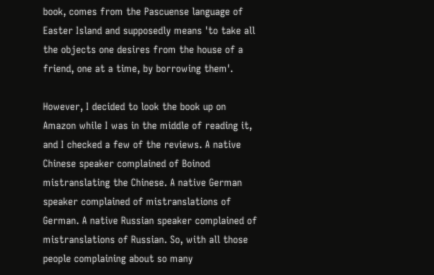book, comes from the Pascuense language of Easter Island and supposedly means 'to take all the objects one desires from the house of a friend, one at a time, by borrowing them'.

However, I decided to look the book up on Amazon while I was in the middle of reading it, and I checked a few of the reviews. A native Chinese speaker complained of Boinod mistranslating the Chinese. A native German speaker complained of mistranslations of German. A native Russian speaker complained of mistranslations of Russian. So, with all those people complaining about so many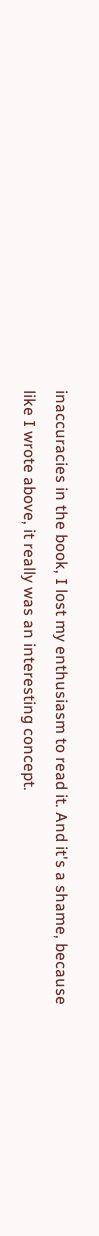inaccuracies in the book, I lost my enthusiasm to read it. And it's a shame, because like I wrote above, it really was an interesting concept.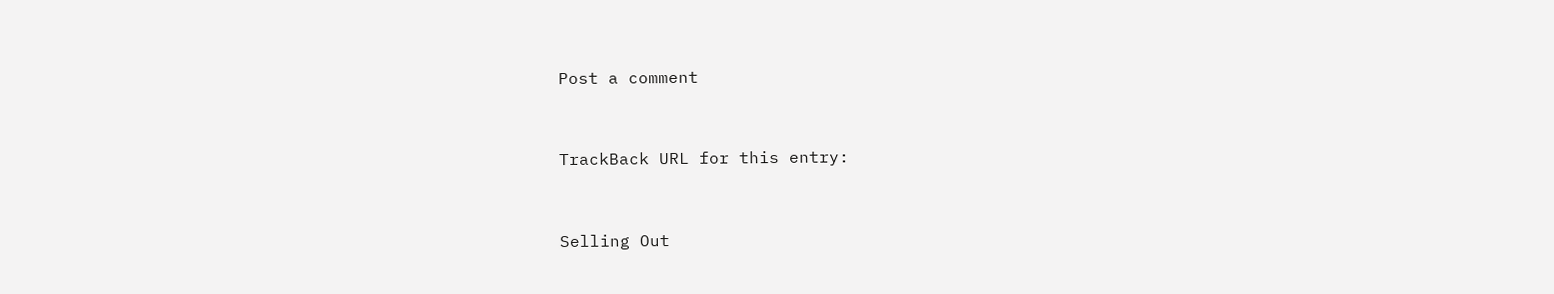Post a comment


TrackBack URL for this entry:


Selling Out